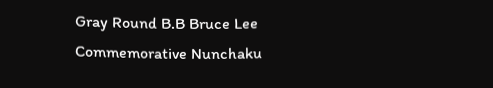Gray Round B.B Bruce Lee Commemorative Nunchaku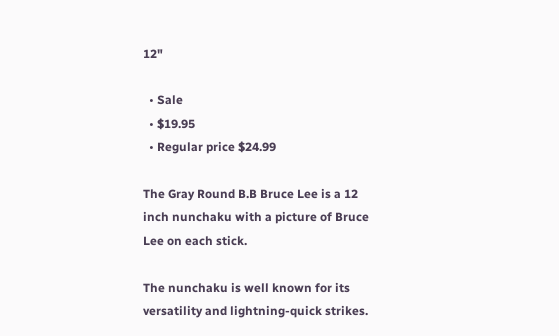12"

  • Sale
  • $19.95
  • Regular price $24.99

The Gray Round B.B Bruce Lee is a 12 inch nunchaku with a picture of Bruce Lee on each stick.

The nunchaku is well known for its versatility and lightning-quick strikes.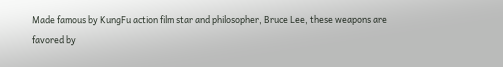Made famous by KungFu action film star and philosopher, Bruce Lee, these weapons are favored by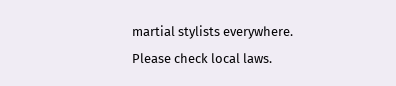martial stylists everywhere.  Please check local laws.